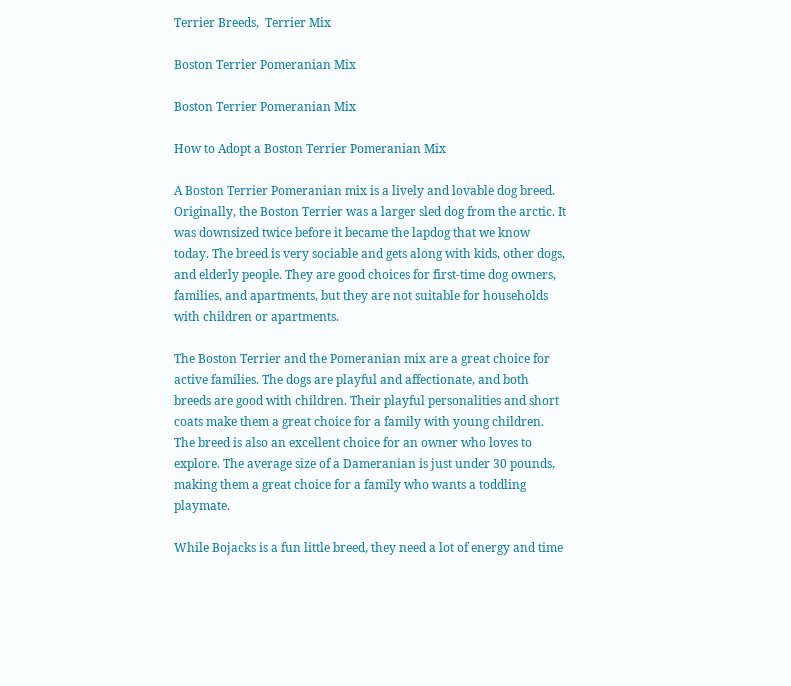Terrier Breeds,  Terrier Mix

Boston Terrier Pomeranian Mix

Boston Terrier Pomeranian Mix

How to Adopt a Boston Terrier Pomeranian Mix

A Boston Terrier Pomeranian mix is a lively and lovable dog breed. Originally, the Boston Terrier was a larger sled dog from the arctic. It was downsized twice before it became the lapdog that we know today. The breed is very sociable and gets along with kids, other dogs, and elderly people. They are good choices for first-time dog owners, families, and apartments, but they are not suitable for households with children or apartments.

The Boston Terrier and the Pomeranian mix are a great choice for active families. The dogs are playful and affectionate, and both breeds are good with children. Their playful personalities and short coats make them a great choice for a family with young children. The breed is also an excellent choice for an owner who loves to explore. The average size of a Dameranian is just under 30 pounds, making them a great choice for a family who wants a toddling playmate.

While Bojacks is a fun little breed, they need a lot of energy and time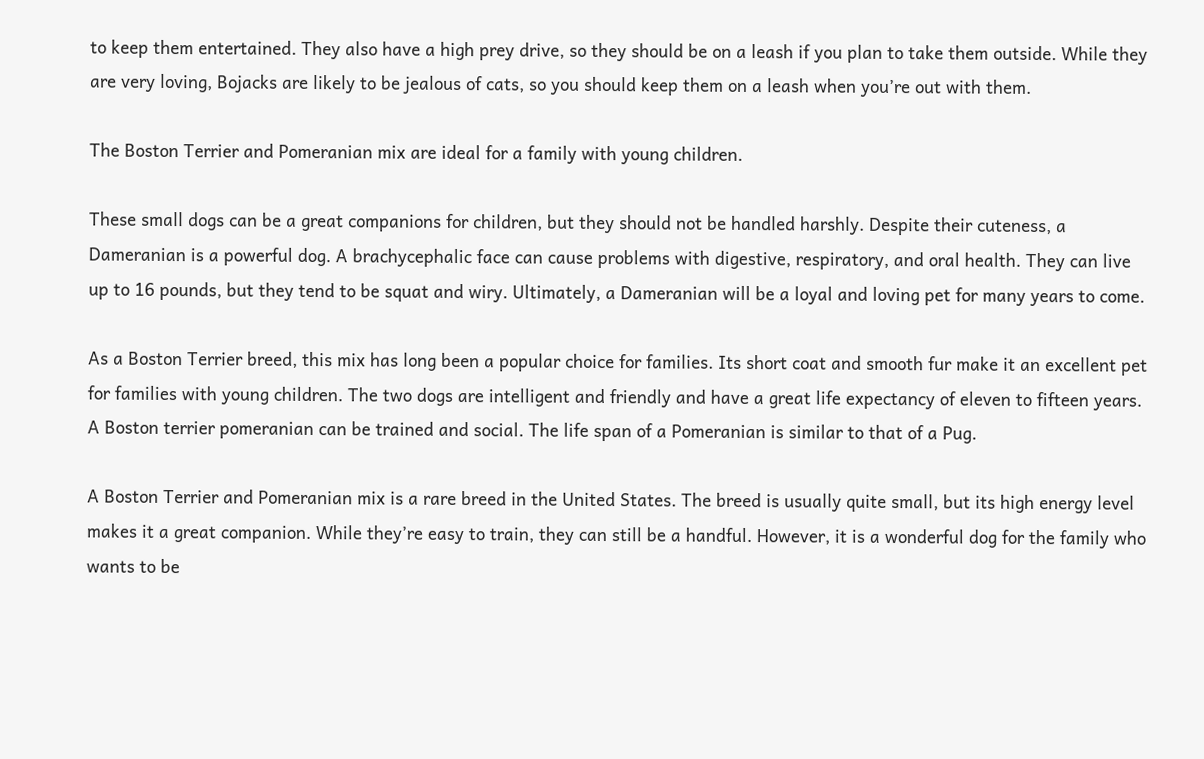to keep them entertained. They also have a high prey drive, so they should be on a leash if you plan to take them outside. While they are very loving, Bojacks are likely to be jealous of cats, so you should keep them on a leash when you’re out with them.

The Boston Terrier and Pomeranian mix are ideal for a family with young children.

These small dogs can be a great companions for children, but they should not be handled harshly. Despite their cuteness, a Dameranian is a powerful dog. A brachycephalic face can cause problems with digestive, respiratory, and oral health. They can live up to 16 pounds, but they tend to be squat and wiry. Ultimately, a Dameranian will be a loyal and loving pet for many years to come.

As a Boston Terrier breed, this mix has long been a popular choice for families. Its short coat and smooth fur make it an excellent pet for families with young children. The two dogs are intelligent and friendly and have a great life expectancy of eleven to fifteen years. A Boston terrier pomeranian can be trained and social. The life span of a Pomeranian is similar to that of a Pug.

A Boston Terrier and Pomeranian mix is a rare breed in the United States. The breed is usually quite small, but its high energy level makes it a great companion. While they’re easy to train, they can still be a handful. However, it is a wonderful dog for the family who wants to be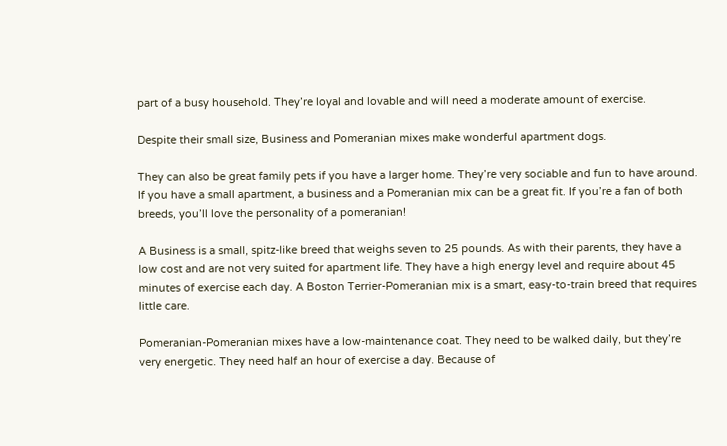part of a busy household. They’re loyal and lovable and will need a moderate amount of exercise.

Despite their small size, Business and Pomeranian mixes make wonderful apartment dogs.

They can also be great family pets if you have a larger home. They’re very sociable and fun to have around. If you have a small apartment, a business and a Pomeranian mix can be a great fit. If you’re a fan of both breeds, you’ll love the personality of a pomeranian!

A Business is a small, spitz-like breed that weighs seven to 25 pounds. As with their parents, they have a low cost and are not very suited for apartment life. They have a high energy level and require about 45 minutes of exercise each day. A Boston Terrier-Pomeranian mix is a smart, easy-to-train breed that requires little care.

Pomeranian-Pomeranian mixes have a low-maintenance coat. They need to be walked daily, but they’re very energetic. They need half an hour of exercise a day. Because of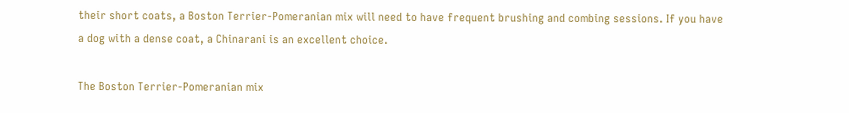their short coats, a Boston Terrier-Pomeranian mix will need to have frequent brushing and combing sessions. If you have a dog with a dense coat, a Chinarani is an excellent choice.

The Boston Terrier-Pomeranian mix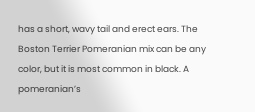has a short, wavy tail and erect ears. The Boston Terrier Pomeranian mix can be any color, but it is most common in black. A pomeranian’s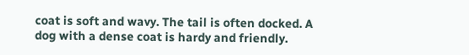coat is soft and wavy. The tail is often docked. A dog with a dense coat is hardy and friendly.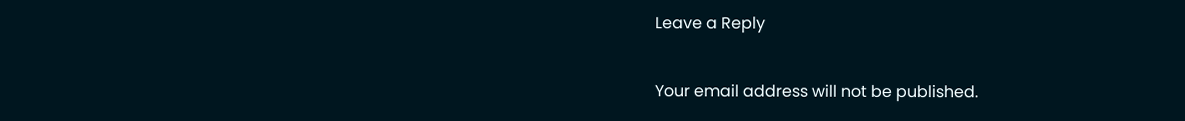Leave a Reply

Your email address will not be published.